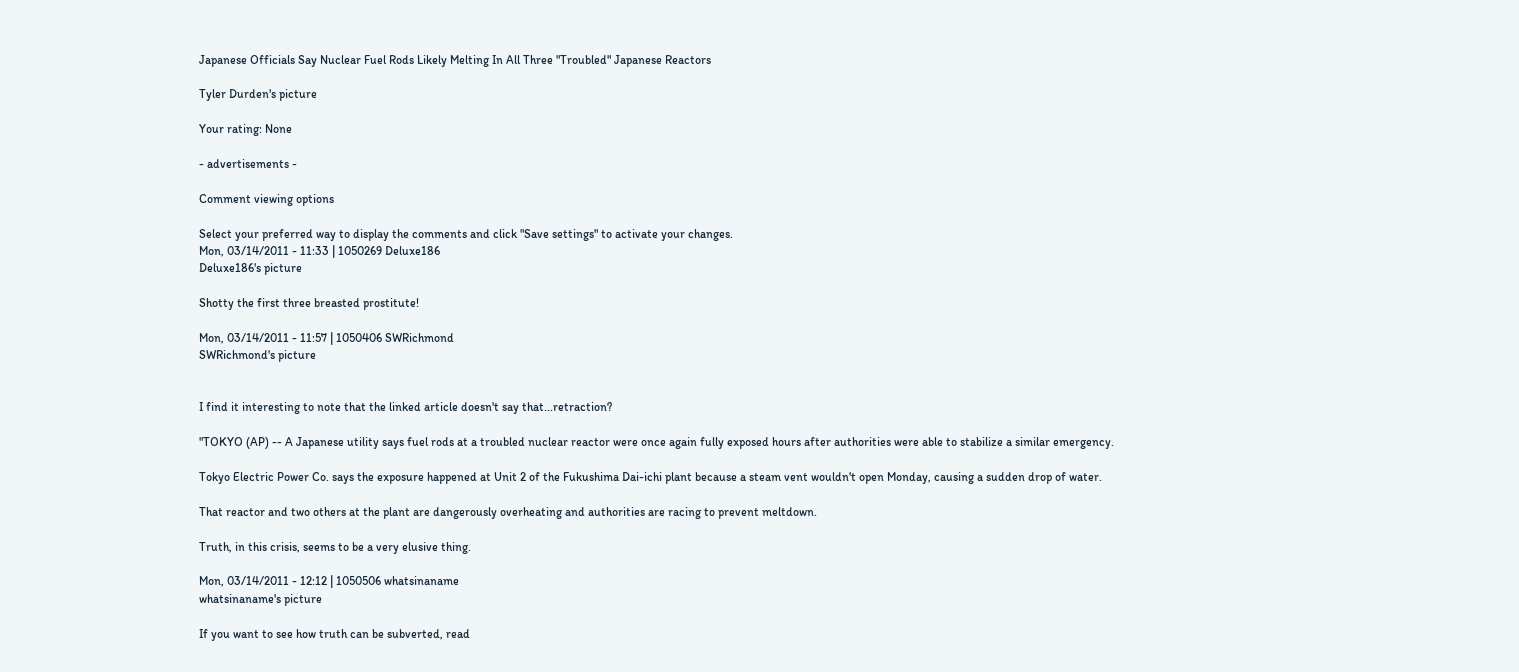Japanese Officials Say Nuclear Fuel Rods Likely Melting In All Three "Troubled" Japanese Reactors

Tyler Durden's picture

Your rating: None

- advertisements -

Comment viewing options

Select your preferred way to display the comments and click "Save settings" to activate your changes.
Mon, 03/14/2011 - 11:33 | 1050269 Deluxe186
Deluxe186's picture

Shotty the first three breasted prostitute!

Mon, 03/14/2011 - 11:57 | 1050406 SWRichmond
SWRichmond's picture


I find it interesting to note that the linked article doesn't say that...retraction?

"TOKYO (AP) -- A Japanese utility says fuel rods at a troubled nuclear reactor were once again fully exposed hours after authorities were able to stabilize a similar emergency.

Tokyo Electric Power Co. says the exposure happened at Unit 2 of the Fukushima Dai-ichi plant because a steam vent wouldn't open Monday, causing a sudden drop of water.

That reactor and two others at the plant are dangerously overheating and authorities are racing to prevent meltdown.

Truth, in this crisis, seems to be a very elusive thing.

Mon, 03/14/2011 - 12:12 | 1050506 whatsinaname
whatsinaname's picture

If you want to see how truth can be subverted, read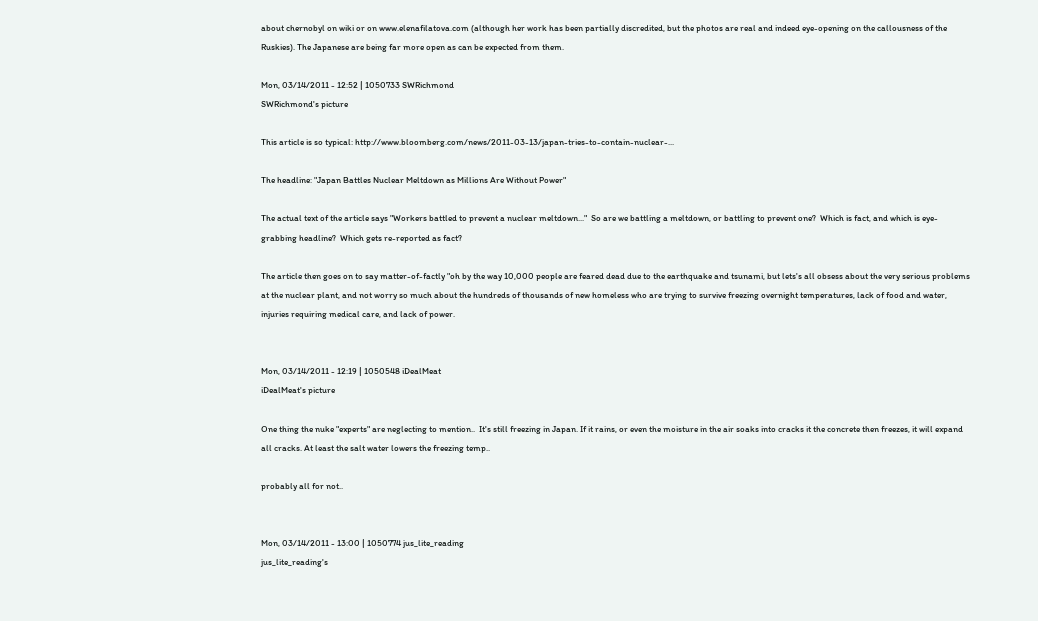about chernobyl on wiki or on www.elenafilatova.com (although her work has been partially discredited, but the photos are real and indeed eye-opening on the callousness of the Ruskies). The Japanese are being far more open as can be expected from them.

Mon, 03/14/2011 - 12:52 | 1050733 SWRichmond
SWRichmond's picture

This article is so typical: http://www.bloomberg.com/news/2011-03-13/japan-tries-to-contain-nuclear-...

The headline: "Japan Battles Nuclear Meltdown as Millions Are Without Power"

The actual text of the article says "Workers battled to prevent a nuclear meltdown..."  So are we battling a meltdown, or battling to prevent one?  Which is fact, and which is eye-grabbing headline?  Which gets re-reported as fact?

The article then goes on to say matter-of-factly "oh by the way 10,000 people are feared dead due to the earthquake and tsunami, but lets's all obsess about the very serious problems at the nuclear plant, and not worry so much about the hundreds of thousands of new homeless who are trying to survive freezing overnight temperatures, lack of food and water, injuries requiring medical care, and lack of power.


Mon, 03/14/2011 - 12:19 | 1050548 iDealMeat
iDealMeat's picture

One thing the nuke "experts" are neglecting to mention..  It's still freezing in Japan. If it rains, or even the moisture in the air soaks into cracks it the concrete then freezes, it will expand all cracks. At least the salt water lowers the freezing temp..

probably all for not..


Mon, 03/14/2011 - 13:00 | 1050774 jus_lite_reading
jus_lite_reading's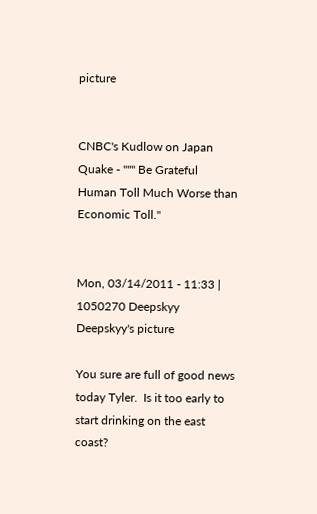picture


CNBC's Kudlow on Japan Quake - """ Be Grateful Human Toll Much Worse than Economic Toll."


Mon, 03/14/2011 - 11:33 | 1050270 Deepskyy
Deepskyy's picture

You sure are full of good news today Tyler.  Is it too early to start drinking on the east coast?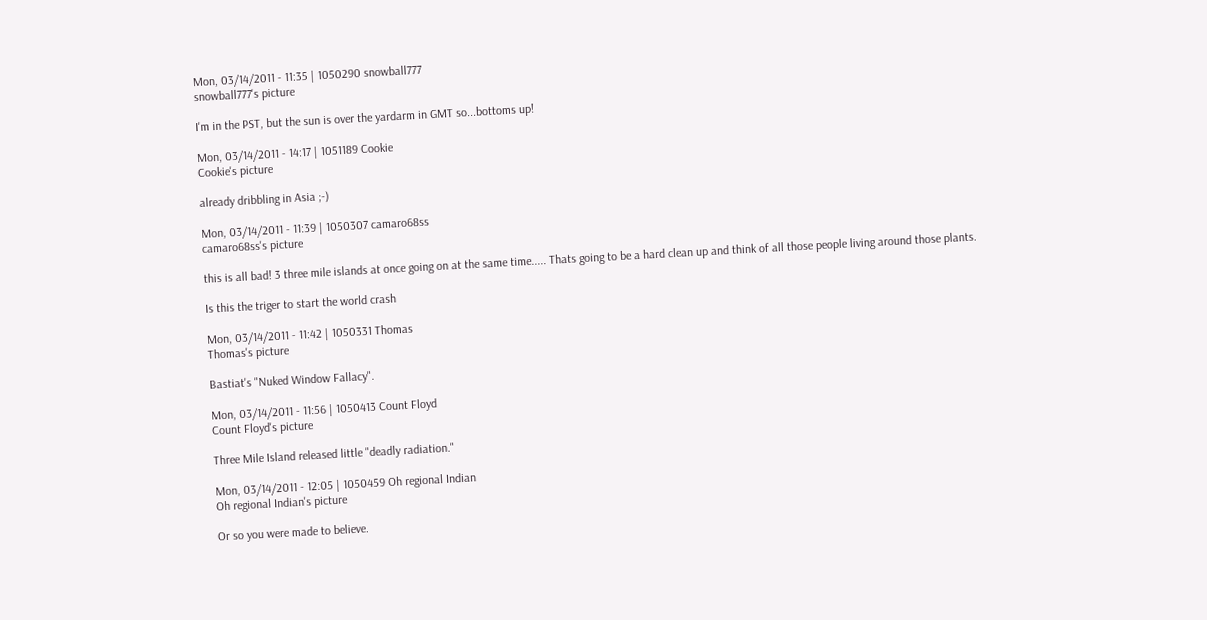Mon, 03/14/2011 - 11:35 | 1050290 snowball777
snowball777's picture

I'm in the PST, but the sun is over the yardarm in GMT so...bottoms up!

Mon, 03/14/2011 - 14:17 | 1051189 Cookie
Cookie's picture

already dribbling in Asia ;-)

Mon, 03/14/2011 - 11:39 | 1050307 camaro68ss
camaro68ss's picture

this is all bad! 3 three mile islands at once going on at the same time..... Thats going to be a hard clean up and think of all those people living around those plants.

Is this the triger to start the world crash

Mon, 03/14/2011 - 11:42 | 1050331 Thomas
Thomas's picture

Bastiat's "Nuked Window Fallacy".

Mon, 03/14/2011 - 11:56 | 1050413 Count Floyd
Count Floyd's picture

Three Mile Island released little "deadly radiation."

Mon, 03/14/2011 - 12:05 | 1050459 Oh regional Indian
Oh regional Indian's picture

Or so you were made to believe.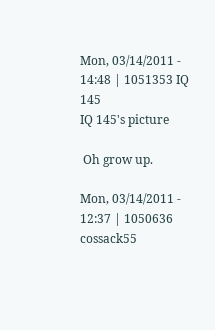Mon, 03/14/2011 - 14:48 | 1051353 IQ 145
IQ 145's picture

 Oh grow up.

Mon, 03/14/2011 - 12:37 | 1050636 cossack55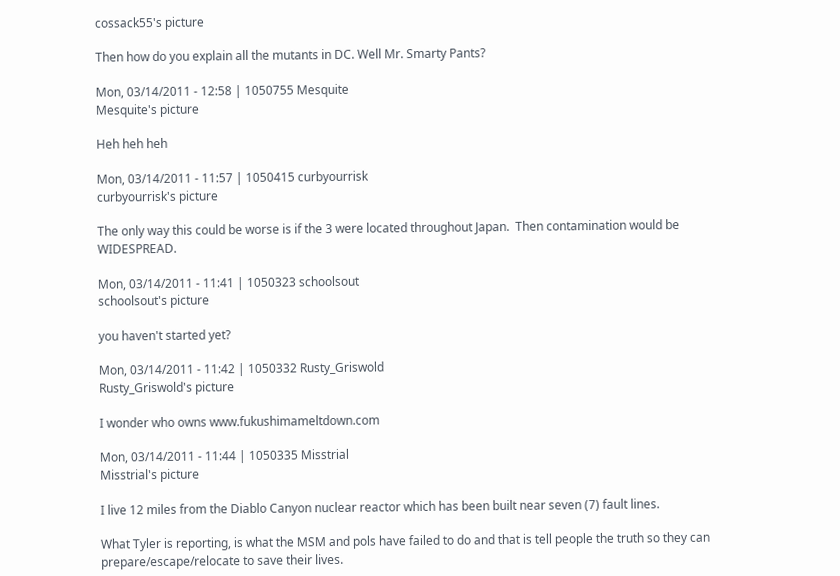cossack55's picture

Then how do you explain all the mutants in DC. Well Mr. Smarty Pants?

Mon, 03/14/2011 - 12:58 | 1050755 Mesquite
Mesquite's picture

Heh heh heh

Mon, 03/14/2011 - 11:57 | 1050415 curbyourrisk
curbyourrisk's picture

The only way this could be worse is if the 3 were located throughout Japan.  Then contamination would be WIDESPREAD.

Mon, 03/14/2011 - 11:41 | 1050323 schoolsout
schoolsout's picture

you haven't started yet?

Mon, 03/14/2011 - 11:42 | 1050332 Rusty_Griswold
Rusty_Griswold's picture

I wonder who owns www.fukushimameltdown.com

Mon, 03/14/2011 - 11:44 | 1050335 Misstrial
Misstrial's picture

I live 12 miles from the Diablo Canyon nuclear reactor which has been built near seven (7) fault lines.

What Tyler is reporting, is what the MSM and pols have failed to do and that is tell people the truth so they can prepare/escape/relocate to save their lives.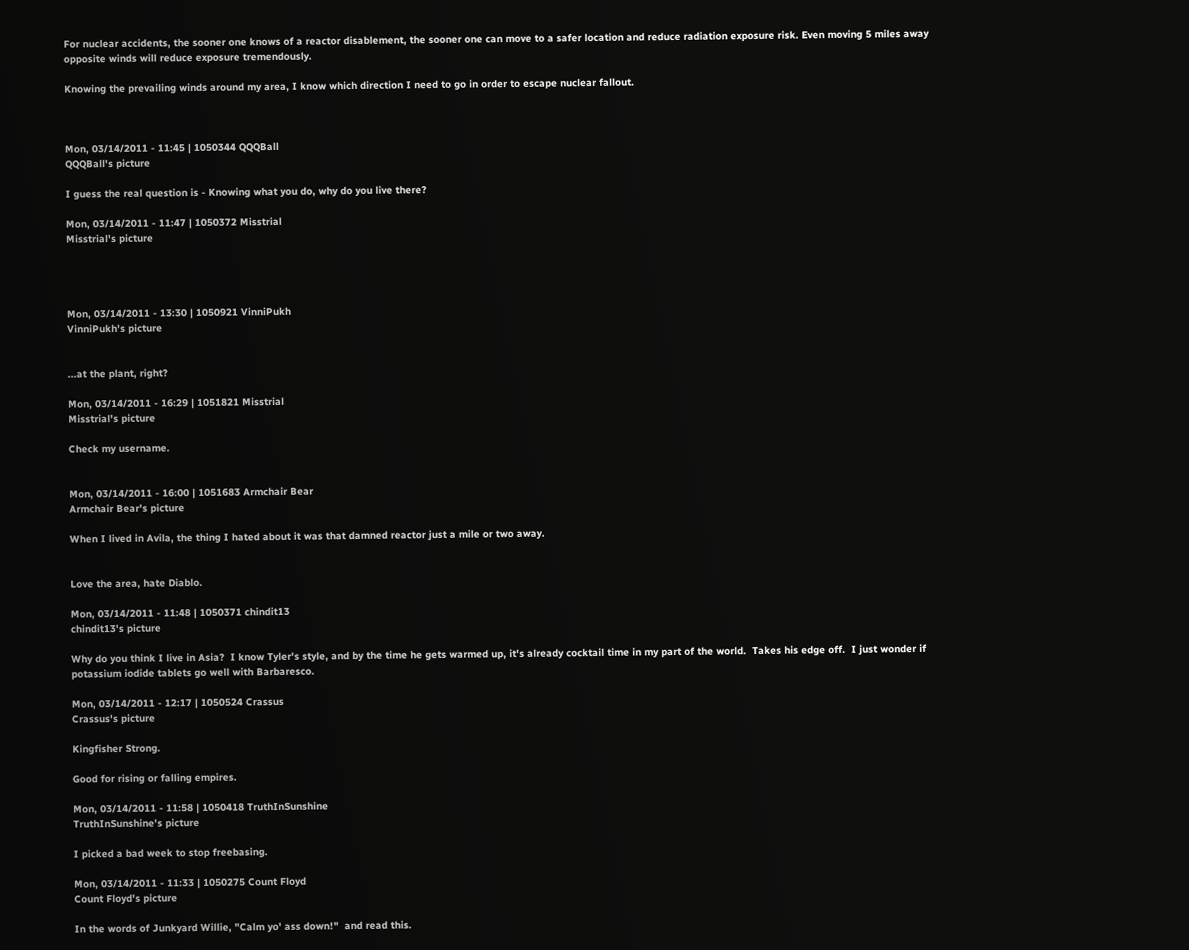For nuclear accidents, the sooner one knows of a reactor disablement, the sooner one can move to a safer location and reduce radiation exposure risk. Even moving 5 miles away opposite winds will reduce exposure tremendously.

Knowing the prevailing winds around my area, I know which direction I need to go in order to escape nuclear fallout.



Mon, 03/14/2011 - 11:45 | 1050344 QQQBall
QQQBall's picture

I guess the real question is - Knowing what you do, why do you live there?

Mon, 03/14/2011 - 11:47 | 1050372 Misstrial
Misstrial's picture




Mon, 03/14/2011 - 13:30 | 1050921 VinniPukh
VinniPukh's picture


...at the plant, right?

Mon, 03/14/2011 - 16:29 | 1051821 Misstrial
Misstrial's picture

Check my username.


Mon, 03/14/2011 - 16:00 | 1051683 Armchair Bear
Armchair Bear's picture

When I lived in Avila, the thing I hated about it was that damned reactor just a mile or two away.


Love the area, hate Diablo.

Mon, 03/14/2011 - 11:48 | 1050371 chindit13
chindit13's picture

Why do you think I live in Asia?  I know Tyler's style, and by the time he gets warmed up, it's already cocktail time in my part of the world.  Takes his edge off.  I just wonder if potassium iodide tablets go well with Barbaresco.

Mon, 03/14/2011 - 12:17 | 1050524 Crassus
Crassus's picture

Kingfisher Strong.

Good for rising or falling empires.

Mon, 03/14/2011 - 11:58 | 1050418 TruthInSunshine
TruthInSunshine's picture

I picked a bad week to stop freebasing.

Mon, 03/14/2011 - 11:33 | 1050275 Count Floyd
Count Floyd's picture

In the words of Junkyard Willie, "Calm yo' ass down!"  and read this.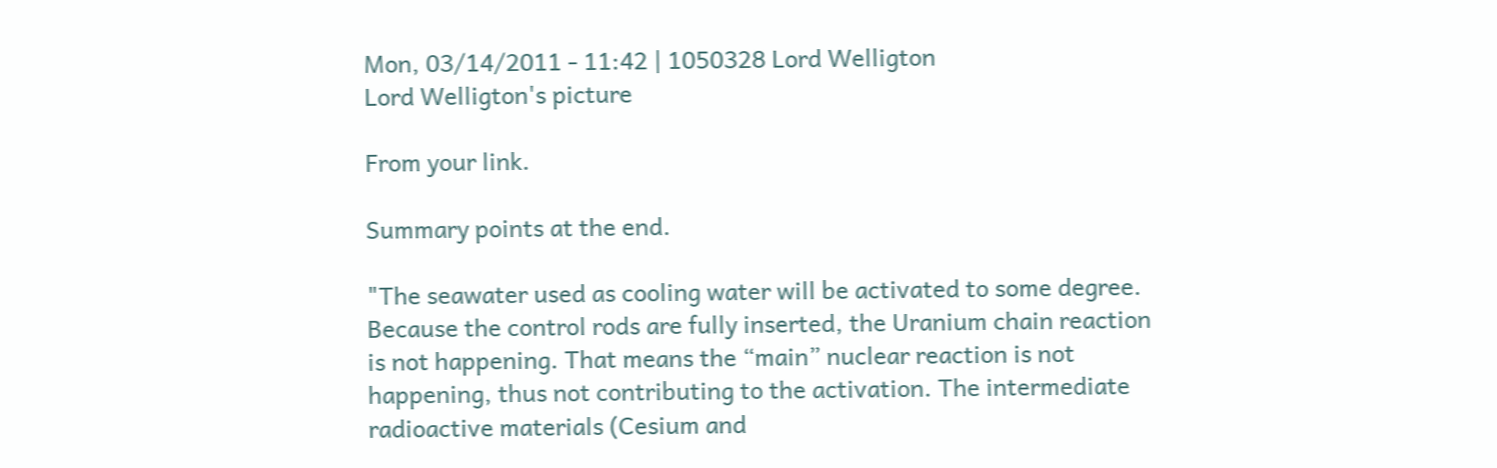Mon, 03/14/2011 - 11:42 | 1050328 Lord Welligton
Lord Welligton's picture

From your link.

Summary points at the end.

"The seawater used as cooling water will be activated to some degree. Because the control rods are fully inserted, the Uranium chain reaction is not happening. That means the “main” nuclear reaction is not happening, thus not contributing to the activation. The intermediate radioactive materials (Cesium and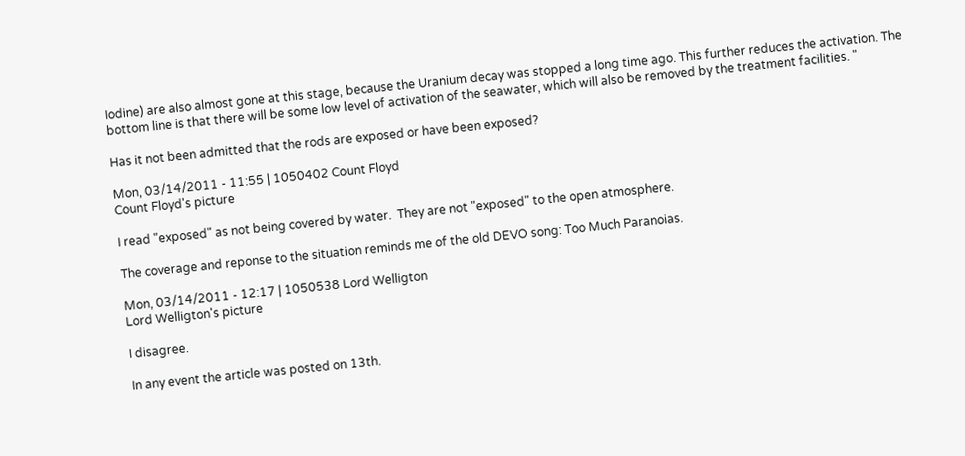Iodine) are also almost gone at this stage, because the Uranium decay was stopped a long time ago. This further reduces the activation. The bottom line is that there will be some low level of activation of the seawater, which will also be removed by the treatment facilities. "

Has it not been admitted that the rods are exposed or have been exposed?

Mon, 03/14/2011 - 11:55 | 1050402 Count Floyd
Count Floyd's picture

I read "exposed" as not being covered by water.  They are not "exposed" to the open atmosphere.

The coverage and reponse to the situation reminds me of the old DEVO song: Too Much Paranoias.

Mon, 03/14/2011 - 12:17 | 1050538 Lord Welligton
Lord Welligton's picture

I disagree.

In any event the article was posted on 13th.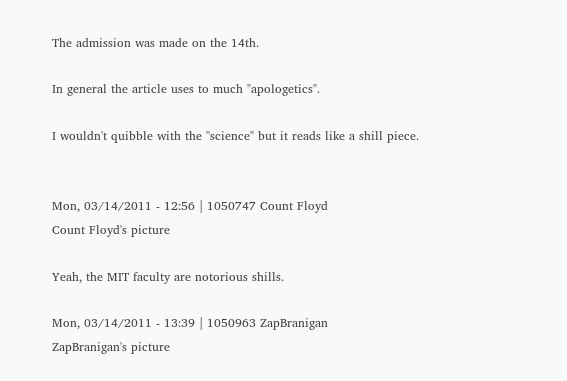The admission was made on the 14th.

In general the article uses to much "apologetics".

I wouldn't quibble with the "science" but it reads like a shill piece.


Mon, 03/14/2011 - 12:56 | 1050747 Count Floyd
Count Floyd's picture

Yeah, the MIT faculty are notorious shills.

Mon, 03/14/2011 - 13:39 | 1050963 ZapBranigan
ZapBranigan's picture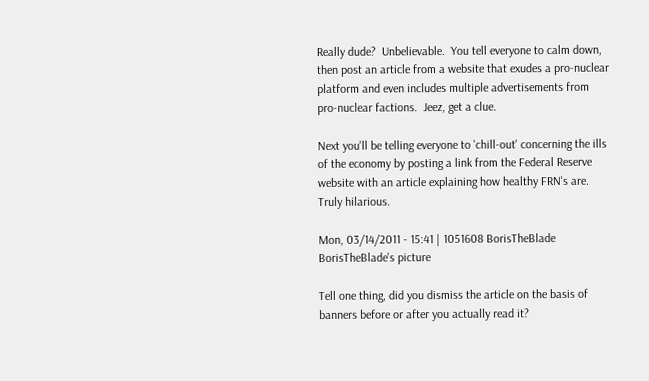Really dude?  Unbelievable.  You tell everyone to calm down, then post an article from a website that exudes a pro-nuclear platform and even includes multiple advertisements from pro-nuclear factions.  Jeez, get a clue.

Next you'll be telling everyone to 'chill-out' concerning the ills of the economy by posting a link from the Federal Reserve website with an article explaining how healthy FRN's are.  Truly hilarious.

Mon, 03/14/2011 - 15:41 | 1051608 BorisTheBlade
BorisTheBlade's picture

Tell one thing, did you dismiss the article on the basis of banners before or after you actually read it?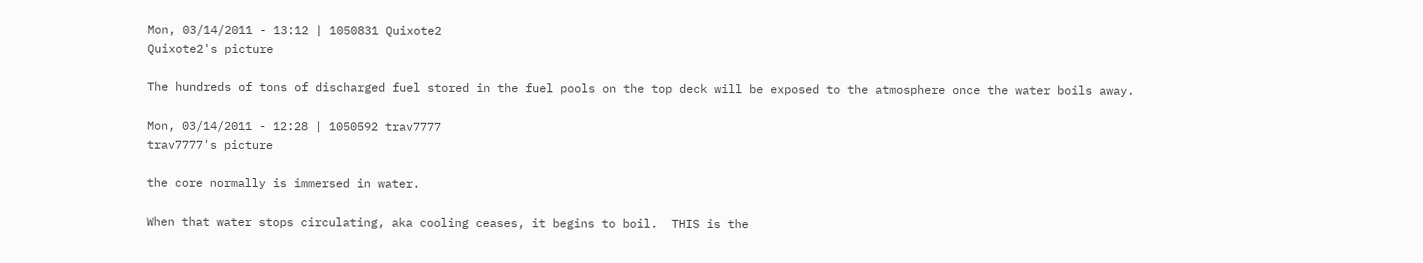Mon, 03/14/2011 - 13:12 | 1050831 Quixote2
Quixote2's picture

The hundreds of tons of discharged fuel stored in the fuel pools on the top deck will be exposed to the atmosphere once the water boils away.

Mon, 03/14/2011 - 12:28 | 1050592 trav7777
trav7777's picture

the core normally is immersed in water.

When that water stops circulating, aka cooling ceases, it begins to boil.  THIS is the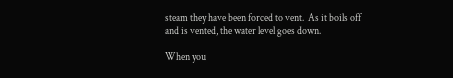steam they have been forced to vent.  As it boils off and is vented, the water level goes down.

When you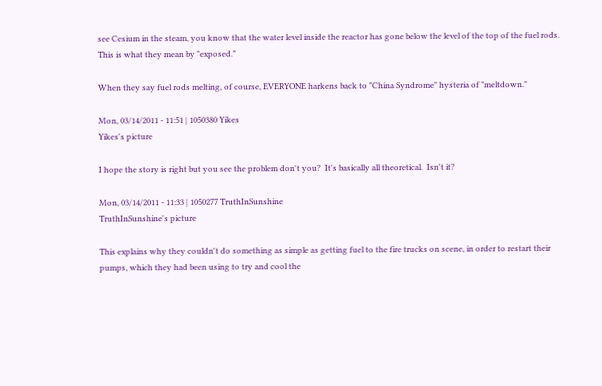see Cesium in the steam, you know that the water level inside the reactor has gone below the level of the top of the fuel rods.  This is what they mean by "exposed."

When they say fuel rods melting, of course, EVERYONE harkens back to "China Syndrome" hysteria of "meltdown."

Mon, 03/14/2011 - 11:51 | 1050380 Yikes
Yikes's picture

I hope the story is right but you see the problem don't you?  It's basically all theoretical.  Isn't it?

Mon, 03/14/2011 - 11:33 | 1050277 TruthInSunshine
TruthInSunshine's picture

This explains why they couldn't do something as simple as getting fuel to the fire trucks on scene, in order to restart their pumps, which they had been using to try and cool the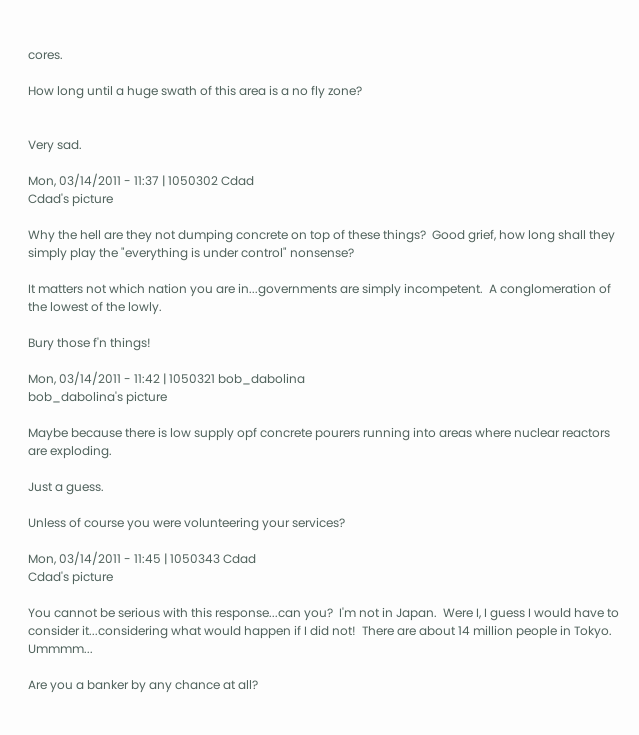cores.

How long until a huge swath of this area is a no fly zone?


Very sad.

Mon, 03/14/2011 - 11:37 | 1050302 Cdad
Cdad's picture

Why the hell are they not dumping concrete on top of these things?  Good grief, how long shall they simply play the "everything is under control" nonsense?

It matters not which nation you are in...governments are simply incompetent.  A conglomeration of the lowest of the lowly.

Bury those f'n things!

Mon, 03/14/2011 - 11:42 | 1050321 bob_dabolina
bob_dabolina's picture

Maybe because there is low supply opf concrete pourers running into areas where nuclear reactors are exploding.

Just a guess.

Unless of course you were volunteering your services?

Mon, 03/14/2011 - 11:45 | 1050343 Cdad
Cdad's picture

You cannot be serious with this response...can you?  I'm not in Japan.  Were I, I guess I would have to consider it...considering what would happen if I did not!  There are about 14 million people in Tokyo.  Ummmm...

Are you a banker by any chance at all?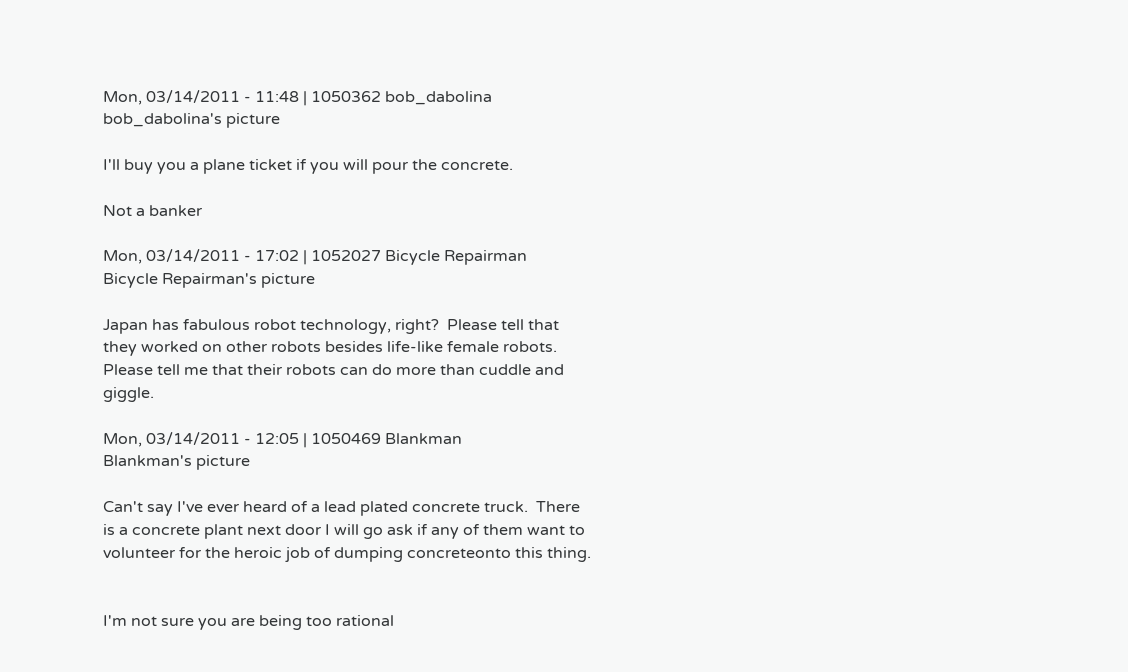Mon, 03/14/2011 - 11:48 | 1050362 bob_dabolina
bob_dabolina's picture

I'll buy you a plane ticket if you will pour the concrete.

Not a banker

Mon, 03/14/2011 - 17:02 | 1052027 Bicycle Repairman
Bicycle Repairman's picture

Japan has fabulous robot technology, right?  Please tell that they worked on other robots besides life-like female robots.  Please tell me that their robots can do more than cuddle and giggle.

Mon, 03/14/2011 - 12:05 | 1050469 Blankman
Blankman's picture

Can't say I've ever heard of a lead plated concrete truck.  There is a concrete plant next door I will go ask if any of them want to volunteer for the heroic job of dumping concreteonto this thing.


I'm not sure you are being too rational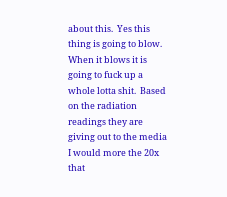about this.  Yes this thing is going to blow.  When it blows it is going to fuck up a whole lotta shit.  Based on the radiation readings they are giving out to the media I would more the 20x that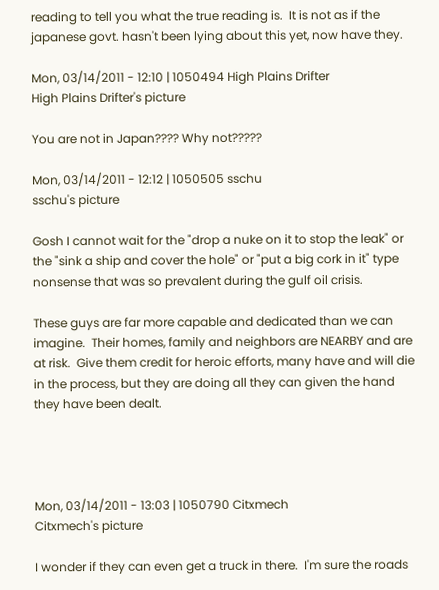reading to tell you what the true reading is.  It is not as if the japanese govt. hasn't been lying about this yet, now have they.

Mon, 03/14/2011 - 12:10 | 1050494 High Plains Drifter
High Plains Drifter's picture

You are not in Japan???? Why not?????

Mon, 03/14/2011 - 12:12 | 1050505 sschu
sschu's picture

Gosh I cannot wait for the "drop a nuke on it to stop the leak" or the "sink a ship and cover the hole" or "put a big cork in it" type nonsense that was so prevalent during the gulf oil crisis.

These guys are far more capable and dedicated than we can imagine.  Their homes, family and neighbors are NEARBY and are at risk.  Give them credit for heroic efforts, many have and will die in the process, but they are doing all they can given the hand they have been dealt.




Mon, 03/14/2011 - 13:03 | 1050790 Citxmech
Citxmech's picture

I wonder if they can even get a truck in there.  I'm sure the roads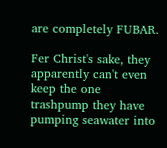are completely FUBAR.

Fer Christ's sake, they apparently can't even keep the one trashpump they have pumping seawater into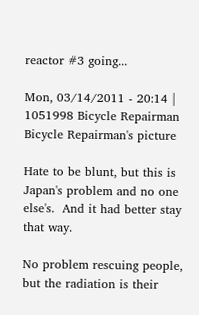reactor #3 going...

Mon, 03/14/2011 - 20:14 | 1051998 Bicycle Repairman
Bicycle Repairman's picture

Hate to be blunt, but this is Japan's problem and no one else's.  And it had better stay that way.

No problem rescuing people, but the radiation is their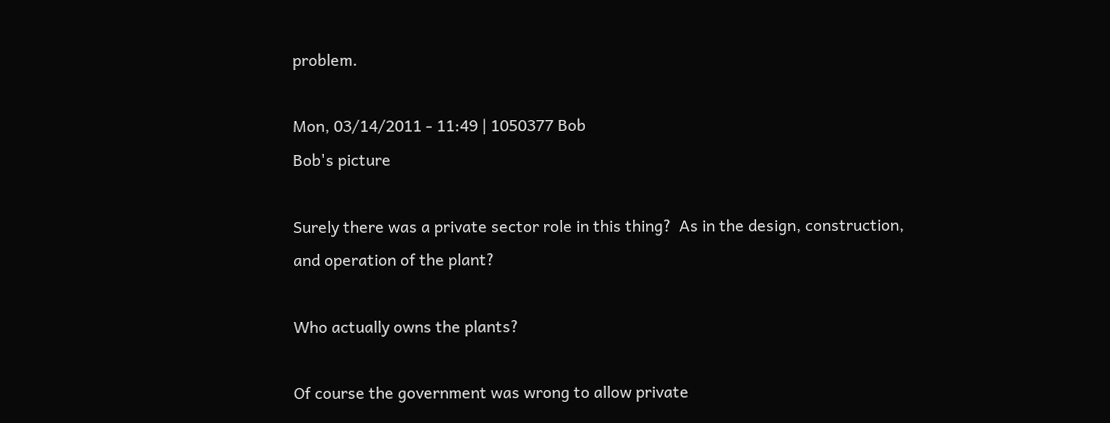problem.

Mon, 03/14/2011 - 11:49 | 1050377 Bob
Bob's picture

Surely there was a private sector role in this thing?  As in the design, construction, and operation of the plant?

Who actually owns the plants?

Of course the government was wrong to allow private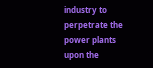industry to perpetrate the power plants upon the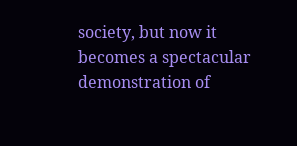society, but now it becomes a spectacular demonstration of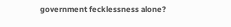government fecklessness alone?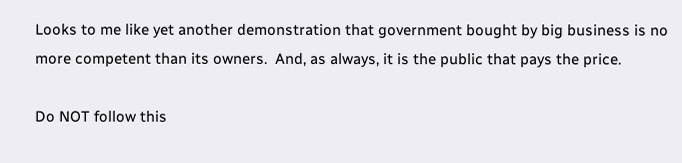Looks to me like yet another demonstration that government bought by big business is no more competent than its owners.  And, as always, it is the public that pays the price.

Do NOT follow this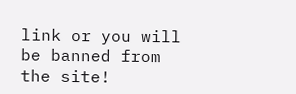link or you will be banned from the site!